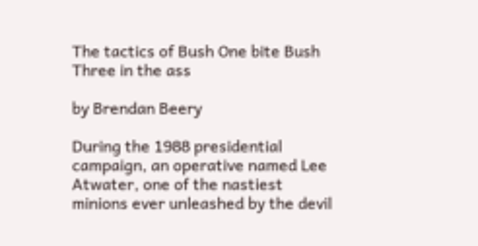The tactics of Bush One bite Bush Three in the ass

by Brendan Beery

During the 1988 presidential campaign, an operative named Lee Atwater, one of the nastiest minions ever unleashed by the devil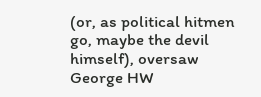(or, as political hitmen go, maybe the devil himself), oversaw George HW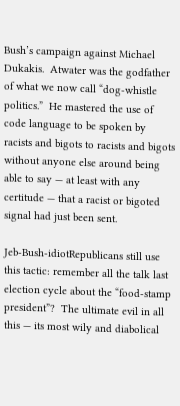Bush’s campaign against Michael Dukakis.  Atwater was the godfather of what we now call “dog-whistle politics.”  He mastered the use of code language to be spoken by racists and bigots to racists and bigots without anyone else around being able to say — at least with any certitude — that a racist or bigoted signal had just been sent.

Jeb-Bush-idiotRepublicans still use this tactic: remember all the talk last election cycle about the “food-stamp president”?  The ultimate evil in all this — its most wily and diabolical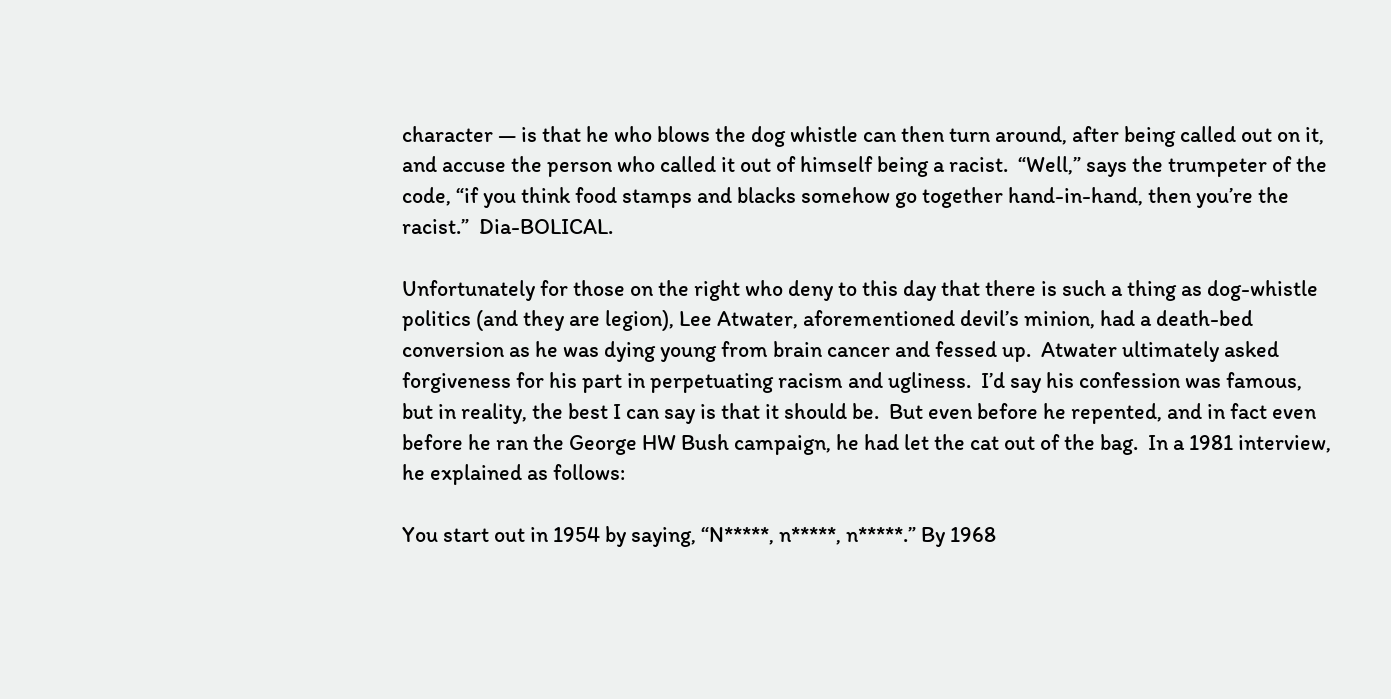character — is that he who blows the dog whistle can then turn around, after being called out on it, and accuse the person who called it out of himself being a racist.  “Well,” says the trumpeter of the code, “if you think food stamps and blacks somehow go together hand-in-hand, then you’re the racist.”  Dia-BOLICAL.

Unfortunately for those on the right who deny to this day that there is such a thing as dog-whistle politics (and they are legion), Lee Atwater, aforementioned devil’s minion, had a death-bed conversion as he was dying young from brain cancer and fessed up.  Atwater ultimately asked forgiveness for his part in perpetuating racism and ugliness.  I’d say his confession was famous, but in reality, the best I can say is that it should be.  But even before he repented, and in fact even before he ran the George HW Bush campaign, he had let the cat out of the bag.  In a 1981 interview, he explained as follows:

You start out in 1954 by saying, “N*****, n*****, n*****.” By 1968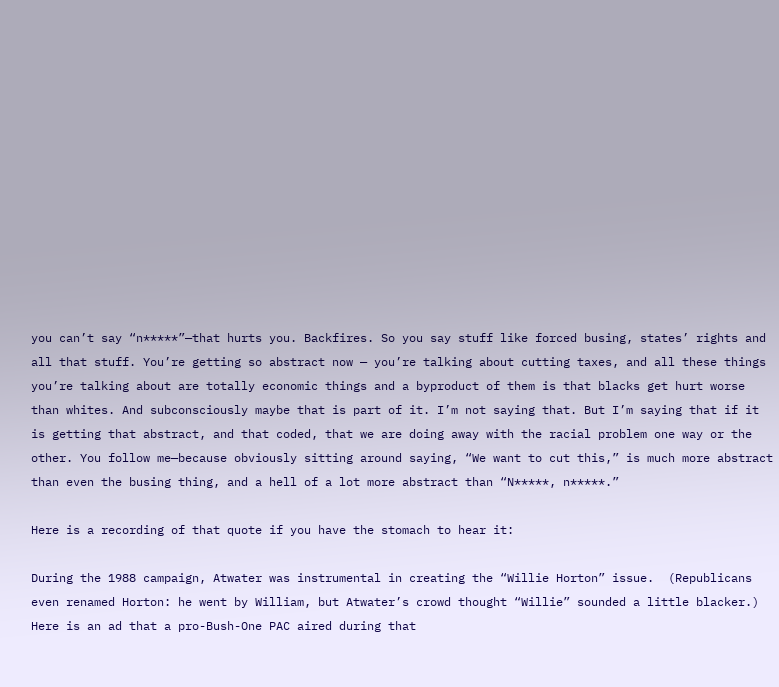you can’t say “n*****”—that hurts you. Backfires. So you say stuff like forced busing, states’ rights and all that stuff. You’re getting so abstract now — you’re talking about cutting taxes, and all these things you’re talking about are totally economic things and a byproduct of them is that blacks get hurt worse than whites. And subconsciously maybe that is part of it. I’m not saying that. But I’m saying that if it is getting that abstract, and that coded, that we are doing away with the racial problem one way or the other. You follow me—because obviously sitting around saying, “We want to cut this,” is much more abstract than even the busing thing, and a hell of a lot more abstract than “N*****, n*****.”

Here is a recording of that quote if you have the stomach to hear it:

During the 1988 campaign, Atwater was instrumental in creating the “Willie Horton” issue.  (Republicans even renamed Horton: he went by William, but Atwater’s crowd thought “Willie” sounded a little blacker.)  Here is an ad that a pro-Bush-One PAC aired during that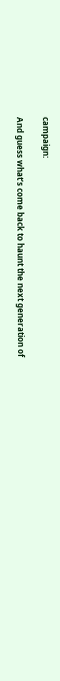campaign:

And guess what’s come back to haunt the next generation of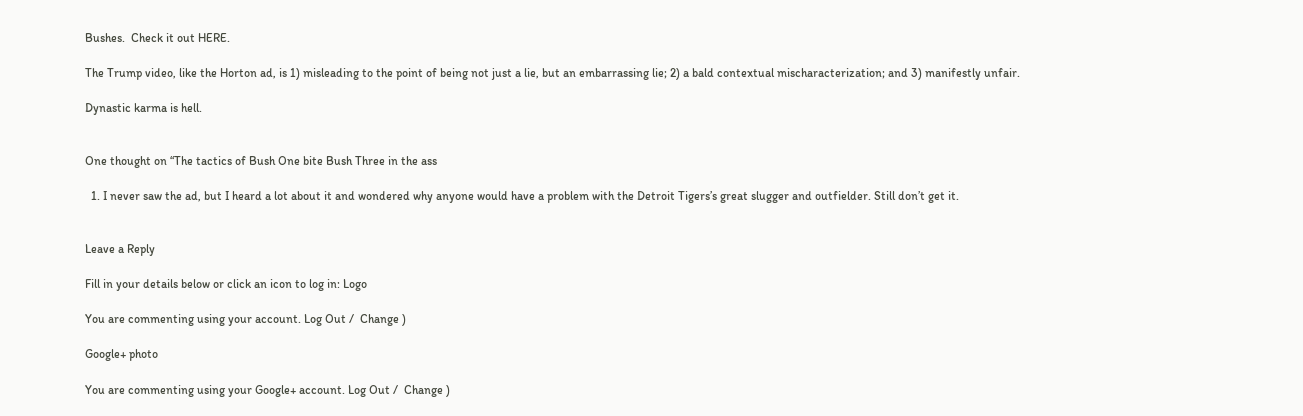Bushes.  Check it out HERE.

The Trump video, like the Horton ad, is 1) misleading to the point of being not just a lie, but an embarrassing lie; 2) a bald contextual mischaracterization; and 3) manifestly unfair.

Dynastic karma is hell.


One thought on “The tactics of Bush One bite Bush Three in the ass

  1. I never saw the ad, but I heard a lot about it and wondered why anyone would have a problem with the Detroit Tigers’s great slugger and outfielder. Still don’t get it.


Leave a Reply

Fill in your details below or click an icon to log in: Logo

You are commenting using your account. Log Out /  Change )

Google+ photo

You are commenting using your Google+ account. Log Out /  Change )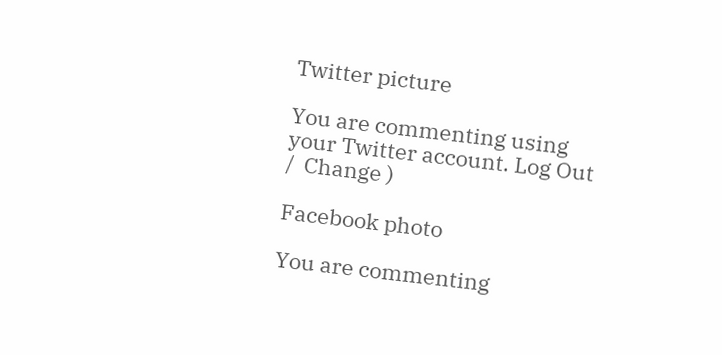Twitter picture

You are commenting using your Twitter account. Log Out /  Change )

Facebook photo

You are commenting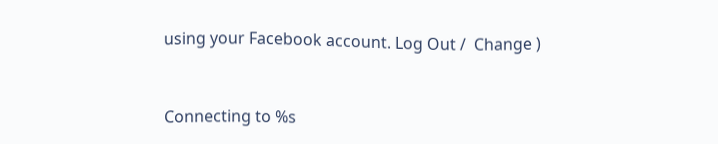using your Facebook account. Log Out /  Change )


Connecting to %s